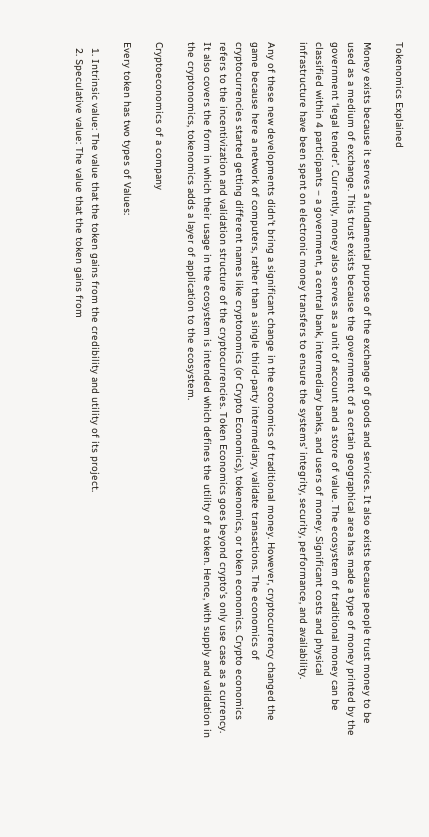Tokenomics Explained

Money exists because it serves a fundamental purpose of the exchange of goods and services. It also exists because people trust money to be used as a medium of exchange. This trust exists because the government of a certain geographical area has made a type of money printed by the government ‘legal tender’. Currently, money also serves as a unit of account and a store of value. The ecosystem of traditional money can be classified within 4 participants – a government, a central bank, intermediary banks, and users of money. Significant costs and physical infrastructure have been spent on electronic money transfers to ensure the systems’ integrity, security, performance, and availability.

Any of these new developments didn’t bring a significant change in the economics of traditional money. However, cryptocurrency changed the game because here a network of computers, rather than a single third-party intermediary, validate transactions. The economics of cryptocurrencies started getting different names like cryptonomics (or Crypto Economics), tokenomics, or token economics. Crypto economics refers to the incentivization and validation structure of the cryptocurrencies. Token Economics goes beyond crypto’s only use case as a currency. It also covers the form in which their usage in the ecosystem is intended which defines the utility of a token. Hence, with supply and validation in the cryptonomics, tokenomics adds a layer of application to the ecosystem.

Cryptoeconomics of a company

Every token has two types of Values:

  1. Intrinsic value: The value that the token gains from the credibility and utility of its project.
  2. Speculative value: The value that the token gains from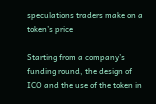speculations traders make on a token’s price

Starting from a company’s funding round, the design of ICO and the use of the token in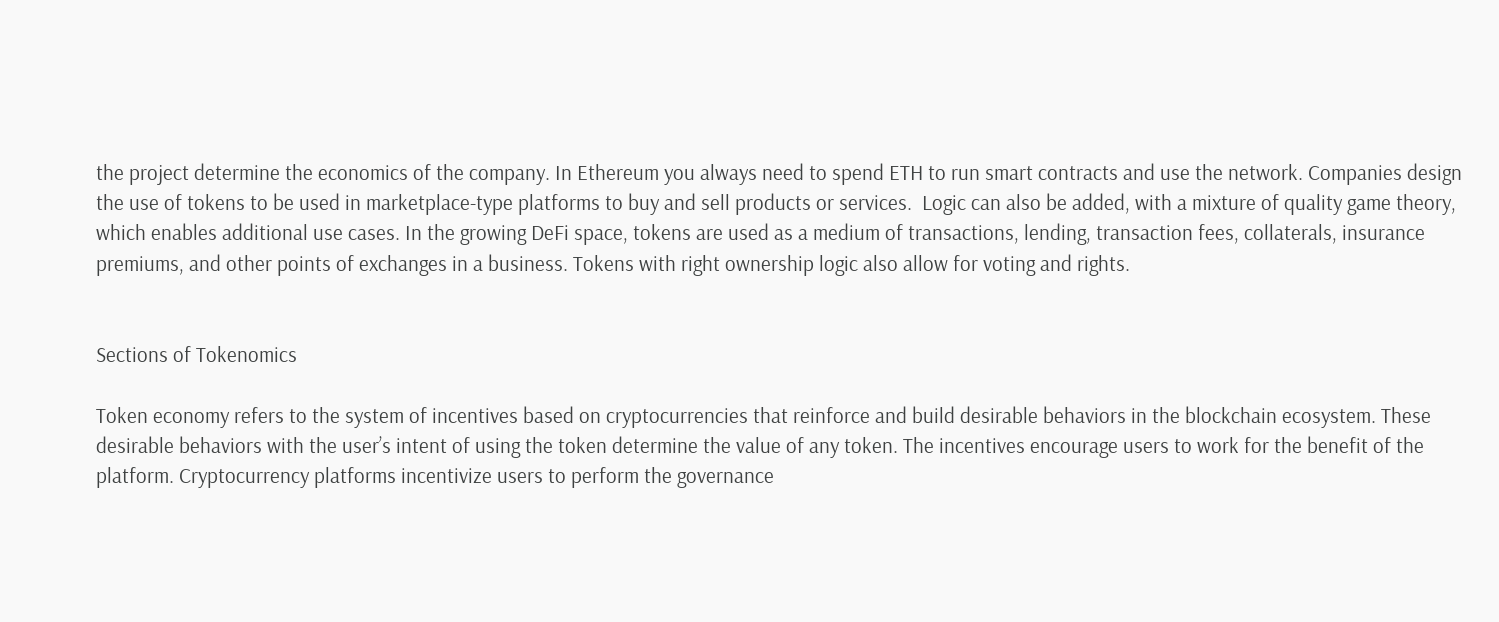the project determine the economics of the company. In Ethereum you always need to spend ETH to run smart contracts and use the network. Companies design the use of tokens to be used in marketplace-type platforms to buy and sell products or services.  Logic can also be added, with a mixture of quality game theory, which enables additional use cases. In the growing DeFi space, tokens are used as a medium of transactions, lending, transaction fees, collaterals, insurance premiums, and other points of exchanges in a business. Tokens with right ownership logic also allow for voting and rights.


Sections of Tokenomics

Token economy refers to the system of incentives based on cryptocurrencies that reinforce and build desirable behaviors in the blockchain ecosystem. These desirable behaviors with the user’s intent of using the token determine the value of any token. The incentives encourage users to work for the benefit of the platform. Cryptocurrency platforms incentivize users to perform the governance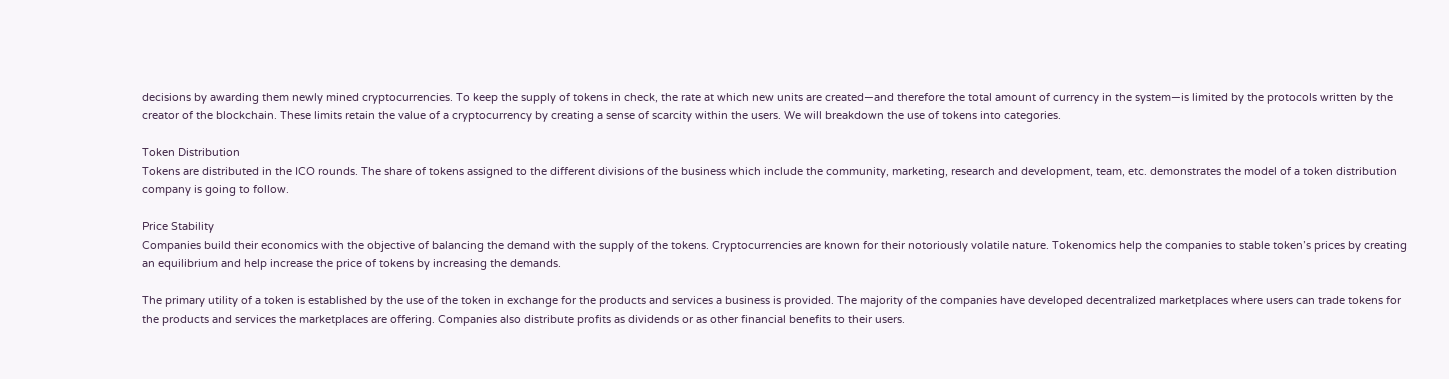decisions by awarding them newly mined cryptocurrencies. To keep the supply of tokens in check, the rate at which new units are created—and therefore the total amount of currency in the system—is limited by the protocols written by the creator of the blockchain. These limits retain the value of a cryptocurrency by creating a sense of scarcity within the users. We will breakdown the use of tokens into categories.

Token Distribution
Tokens are distributed in the ICO rounds. The share of tokens assigned to the different divisions of the business which include the community, marketing, research and development, team, etc. demonstrates the model of a token distribution company is going to follow.

Price Stability
Companies build their economics with the objective of balancing the demand with the supply of the tokens. Cryptocurrencies are known for their notoriously volatile nature. Tokenomics help the companies to stable token’s prices by creating an equilibrium and help increase the price of tokens by increasing the demands.

The primary utility of a token is established by the use of the token in exchange for the products and services a business is provided. The majority of the companies have developed decentralized marketplaces where users can trade tokens for the products and services the marketplaces are offering. Companies also distribute profits as dividends or as other financial benefits to their users.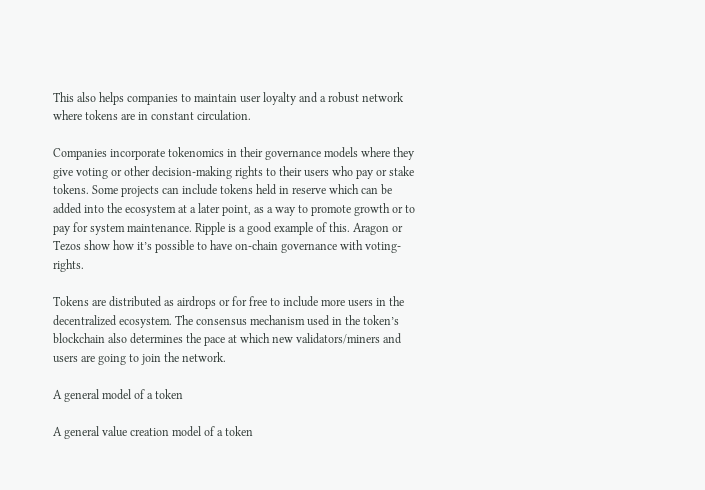This also helps companies to maintain user loyalty and a robust network where tokens are in constant circulation.

Companies incorporate tokenomics in their governance models where they give voting or other decision-making rights to their users who pay or stake tokens. Some projects can include tokens held in reserve which can be added into the ecosystem at a later point, as a way to promote growth or to pay for system maintenance. Ripple is a good example of this. Aragon or Tezos show how it’s possible to have on-chain governance with voting-rights.

Tokens are distributed as airdrops or for free to include more users in the decentralized ecosystem. The consensus mechanism used in the token’s blockchain also determines the pace at which new validators/miners and users are going to join the network.

A general model of a token

A general value creation model of a token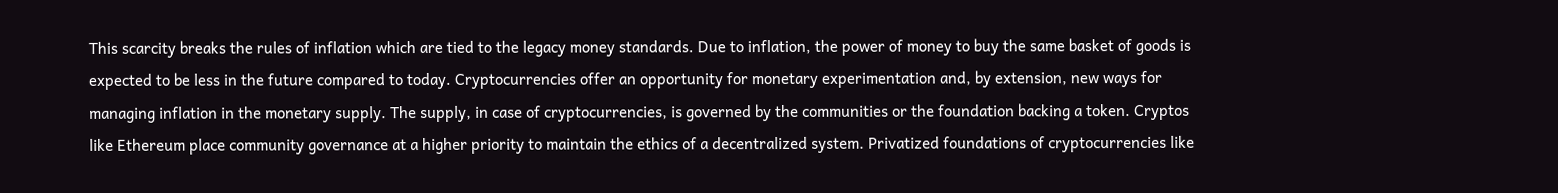This scarcity breaks the rules of inflation which are tied to the legacy money standards. Due to inflation, the power of money to buy the same basket of goods is expected to be less in the future compared to today. Cryptocurrencies offer an opportunity for monetary experimentation and, by extension, new ways for managing inflation in the monetary supply. The supply, in case of cryptocurrencies, is governed by the communities or the foundation backing a token. Cryptos like Ethereum place community governance at a higher priority to maintain the ethics of a decentralized system. Privatized foundations of cryptocurrencies like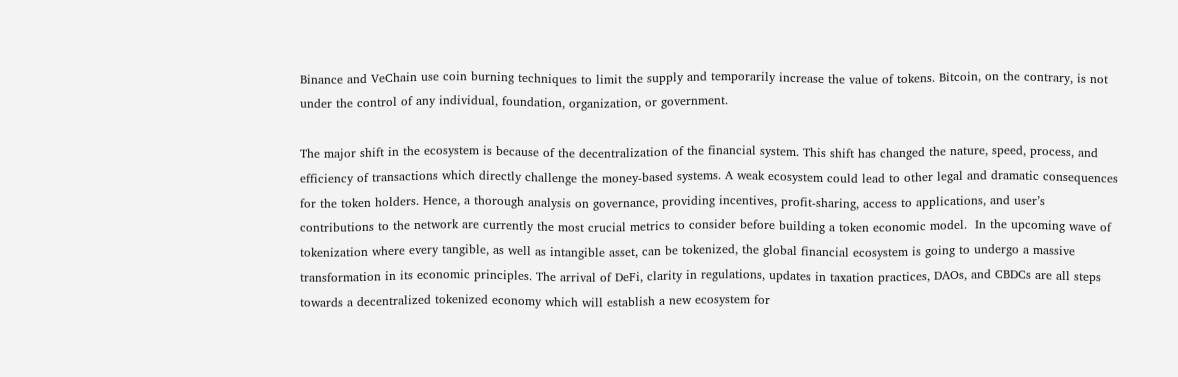Binance and VeChain use coin burning techniques to limit the supply and temporarily increase the value of tokens. Bitcoin, on the contrary, is not under the control of any individual, foundation, organization, or government.

The major shift in the ecosystem is because of the decentralization of the financial system. This shift has changed the nature, speed, process, and efficiency of transactions which directly challenge the money-based systems. A weak ecosystem could lead to other legal and dramatic consequences for the token holders. Hence, a thorough analysis on governance, providing incentives, profit-sharing, access to applications, and user’s contributions to the network are currently the most crucial metrics to consider before building a token economic model.  In the upcoming wave of tokenization where every tangible, as well as intangible asset, can be tokenized, the global financial ecosystem is going to undergo a massive transformation in its economic principles. The arrival of DeFi, clarity in regulations, updates in taxation practices, DAOs, and CBDCs are all steps towards a decentralized tokenized economy which will establish a new ecosystem for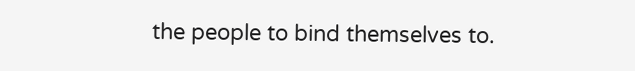the people to bind themselves to.